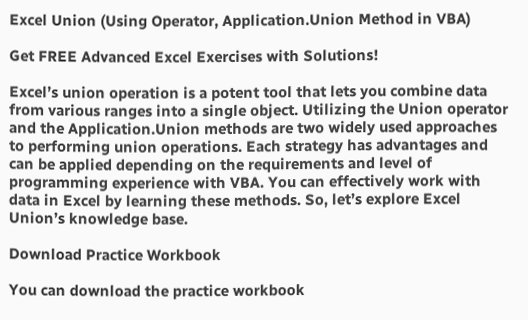Excel Union (Using Operator, Application.Union Method in VBA)

Get FREE Advanced Excel Exercises with Solutions!

Excel’s union operation is a potent tool that lets you combine data from various ranges into a single object. Utilizing the Union operator and the Application.Union methods are two widely used approaches to performing union operations. Each strategy has advantages and can be applied depending on the requirements and level of programming experience with VBA. You can effectively work with data in Excel by learning these methods. So, let’s explore Excel Union’s knowledge base.

Download Practice Workbook

You can download the practice workbook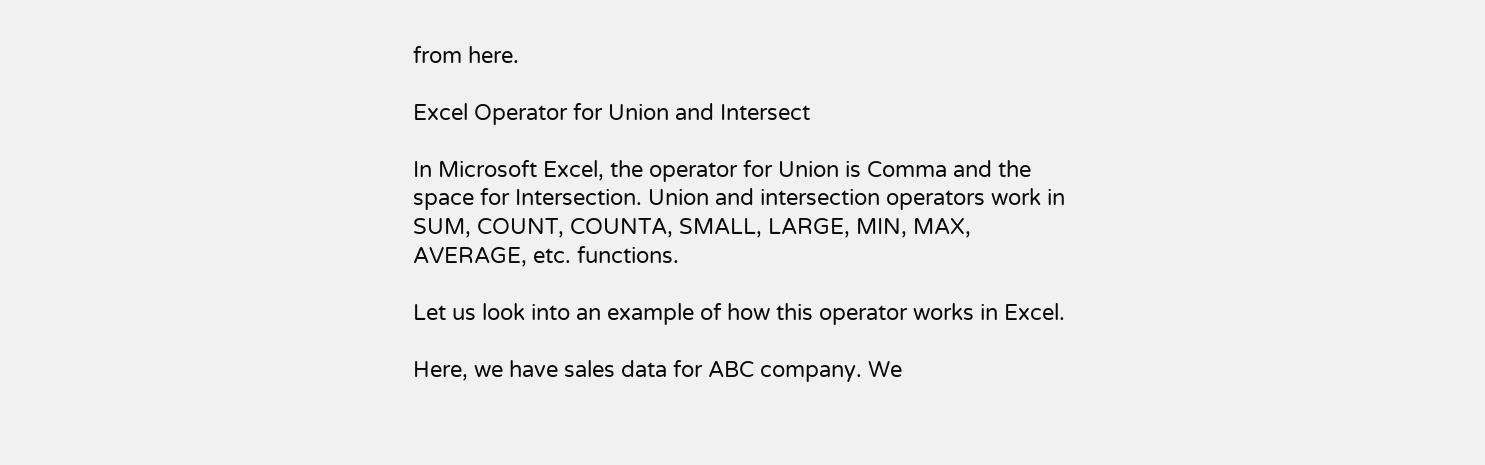from here.

Excel Operator for Union and Intersect

In Microsoft Excel, the operator for Union is Comma and the space for Intersection. Union and intersection operators work in SUM, COUNT, COUNTA, SMALL, LARGE, MIN, MAX, AVERAGE, etc. functions.

Let us look into an example of how this operator works in Excel.

Here, we have sales data for ABC company. We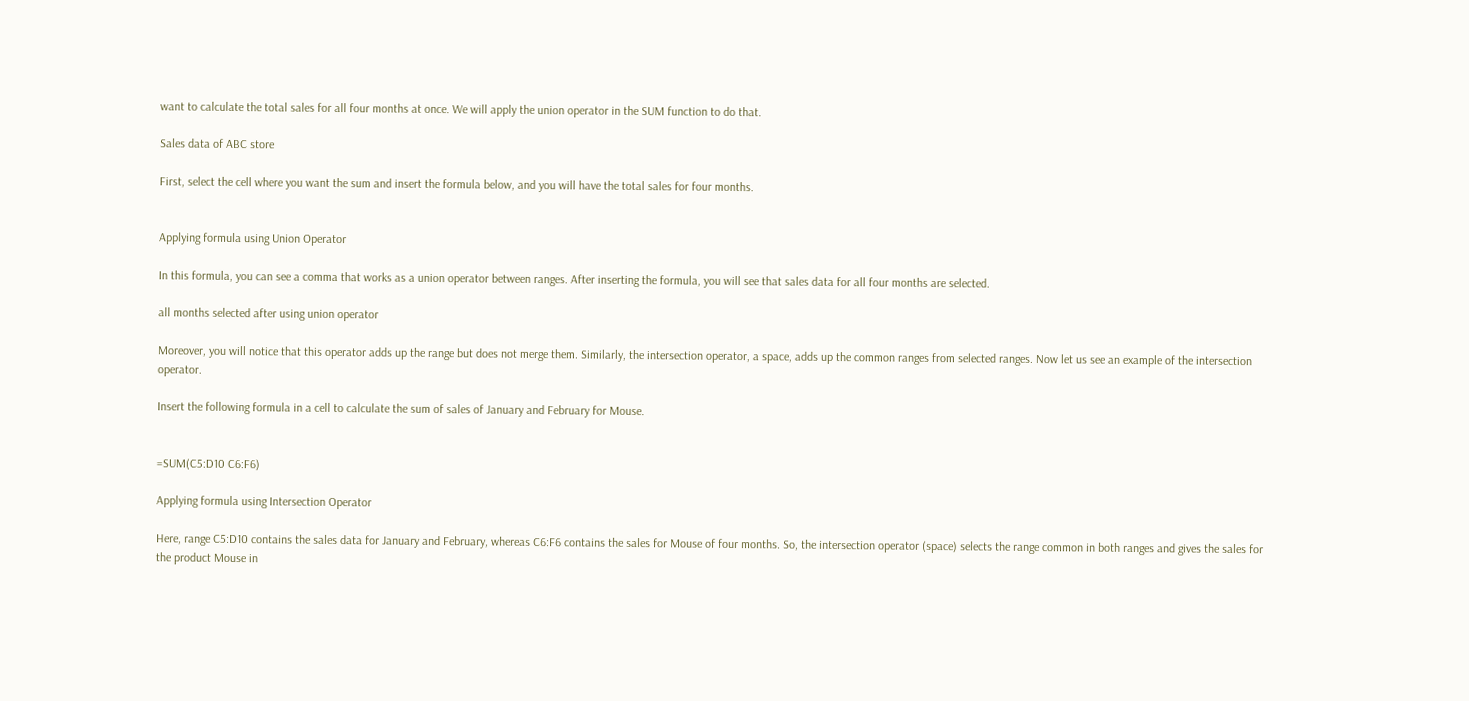want to calculate the total sales for all four months at once. We will apply the union operator in the SUM function to do that.

Sales data of ABC store

First, select the cell where you want the sum and insert the formula below, and you will have the total sales for four months.


Applying formula using Union Operator

In this formula, you can see a comma that works as a union operator between ranges. After inserting the formula, you will see that sales data for all four months are selected.

all months selected after using union operator

Moreover, you will notice that this operator adds up the range but does not merge them. Similarly, the intersection operator, a space, adds up the common ranges from selected ranges. Now let us see an example of the intersection operator.

Insert the following formula in a cell to calculate the sum of sales of January and February for Mouse.


=SUM(C5:D10 C6:F6)

Applying formula using Intersection Operator

Here, range C5:D10 contains the sales data for January and February, whereas C6:F6 contains the sales for Mouse of four months. So, the intersection operator (space) selects the range common in both ranges and gives the sales for the product Mouse in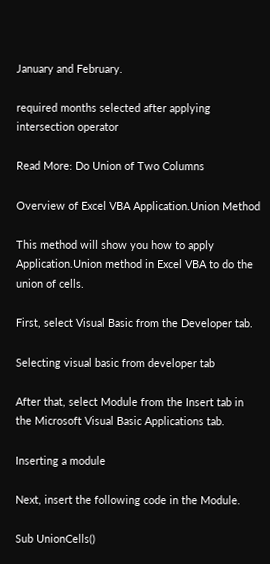January and February.

required months selected after applying intersection operator

Read More: Do Union of Two Columns

Overview of Excel VBA Application.Union Method

This method will show you how to apply Application.Union method in Excel VBA to do the union of cells.

First, select Visual Basic from the Developer tab.

Selecting visual basic from developer tab

After that, select Module from the Insert tab in the Microsoft Visual Basic Applications tab.

Inserting a module

Next, insert the following code in the Module.

Sub UnionCells()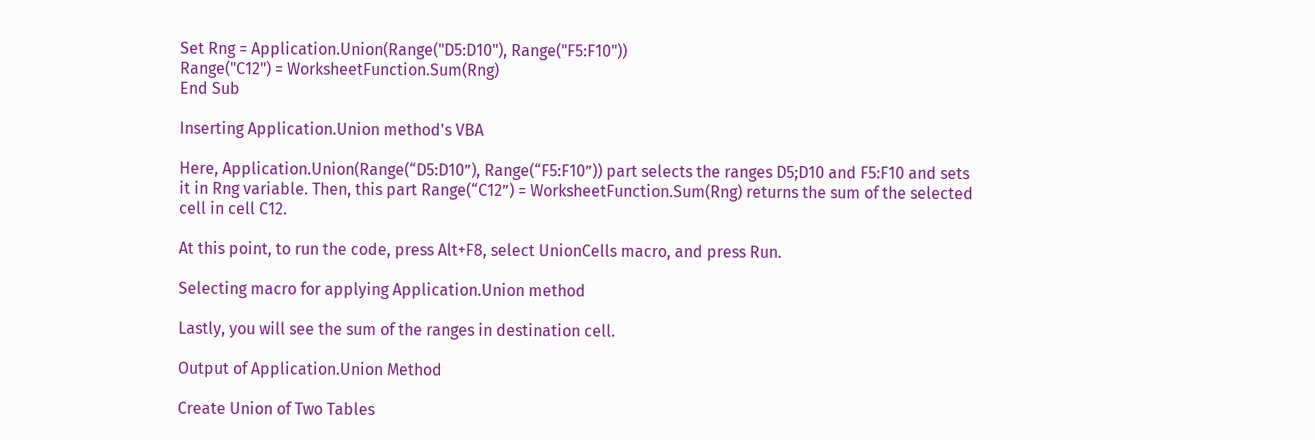Set Rng = Application.Union(Range("D5:D10"), Range("F5:F10"))
Range("C12") = WorksheetFunction.Sum(Rng)
End Sub

Inserting Application.Union method's VBA

Here, Application.Union(Range(“D5:D10”), Range(“F5:F10”)) part selects the ranges D5;D10 and F5:F10 and sets it in Rng variable. Then, this part Range(“C12”) = WorksheetFunction.Sum(Rng) returns the sum of the selected cell in cell C12.

At this point, to run the code, press Alt+F8, select UnionCells macro, and press Run.

Selecting macro for applying Application.Union method

Lastly, you will see the sum of the ranges in destination cell.

Output of Application.Union Method

Create Union of Two Tables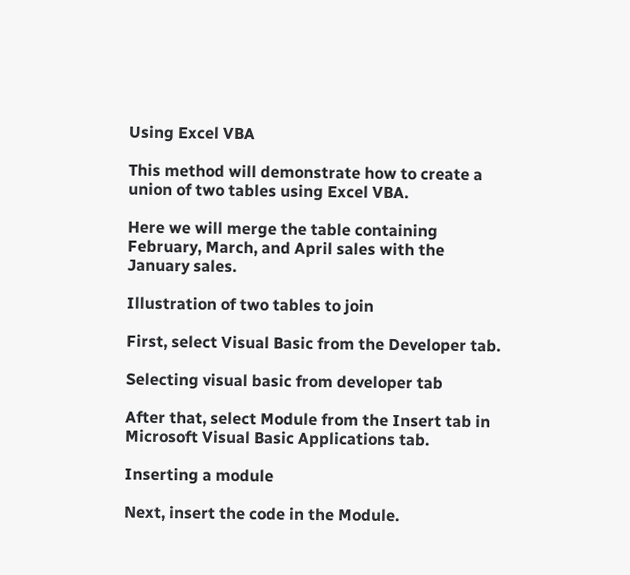Using Excel VBA

This method will demonstrate how to create a union of two tables using Excel VBA.

Here we will merge the table containing February, March, and April sales with the January sales.

Illustration of two tables to join

First, select Visual Basic from the Developer tab.

Selecting visual basic from developer tab

After that, select Module from the Insert tab in Microsoft Visual Basic Applications tab.

Inserting a module

Next, insert the code in the Module.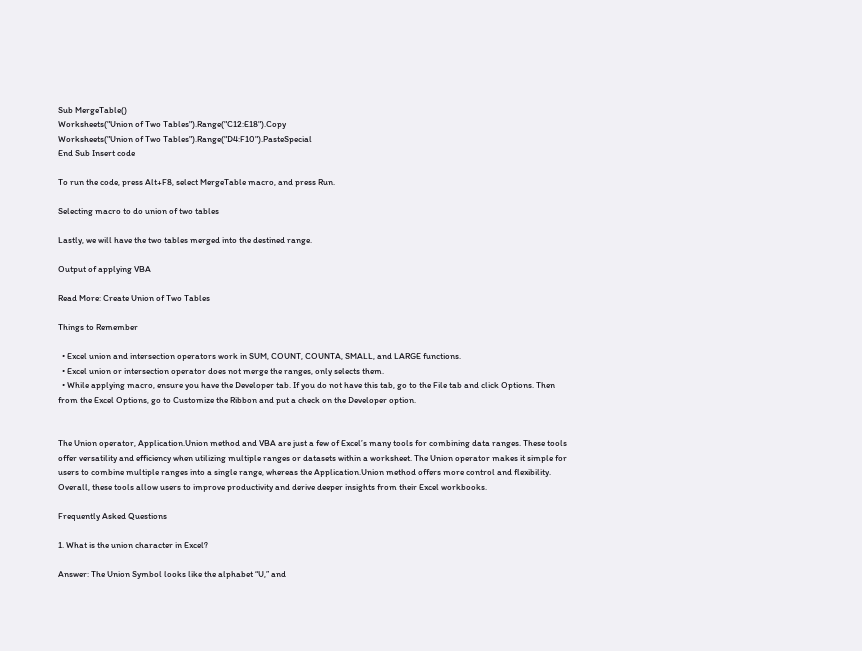Sub MergeTable()
Worksheets("Union of Two Tables").Range("C12:E18").Copy
Worksheets("Union of Two Tables").Range("D4:F10").PasteSpecial
End Sub Insert code

To run the code, press Alt+F8, select MergeTable macro, and press Run.

Selecting macro to do union of two tables

Lastly, we will have the two tables merged into the destined range.

Output of applying VBA

Read More: Create Union of Two Tables

Things to Remember

  • Excel union and intersection operators work in SUM, COUNT, COUNTA, SMALL, and LARGE functions.
  • Excel union or intersection operator does not merge the ranges, only selects them.
  • While applying macro, ensure you have the Developer tab. If you do not have this tab, go to the File tab and click Options. Then from the Excel Options, go to Customize the Ribbon and put a check on the Developer option.


The Union operator, Application.Union method and VBA are just a few of Excel’s many tools for combining data ranges. These tools offer versatility and efficiency when utilizing multiple ranges or datasets within a worksheet. The Union operator makes it simple for users to combine multiple ranges into a single range, whereas the Application.Union method offers more control and flexibility. Overall, these tools allow users to improve productivity and derive deeper insights from their Excel workbooks.

Frequently Asked Questions

1. What is the union character in Excel?

Answer: The Union Symbol looks like the alphabet “U,” and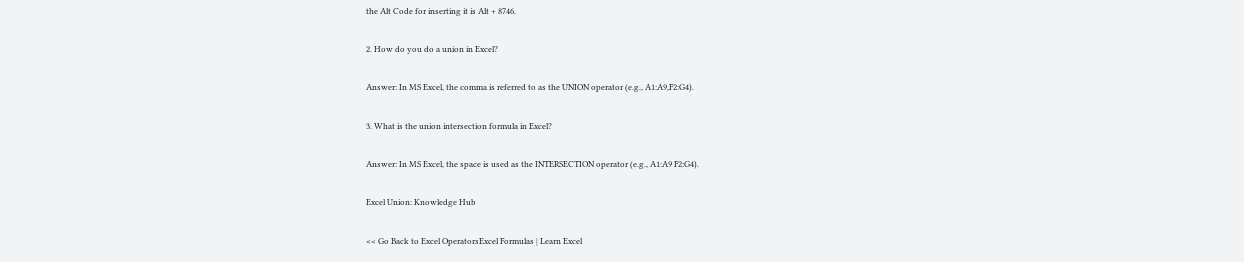the Alt Code for inserting it is Alt + 8746.

2. How do you do a union in Excel?

Answer: In MS Excel, the comma is referred to as the UNION operator (e.g., A1:A9,F2:G4).

3. What is the union intersection formula in Excel?

Answer: In MS Excel, the space is used as the INTERSECTION operator (e.g., A1:A9 F2:G4).

Excel Union: Knowledge Hub

<< Go Back to Excel OperatorsExcel Formulas | Learn Excel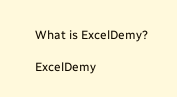What is ExcelDemy?

ExcelDemy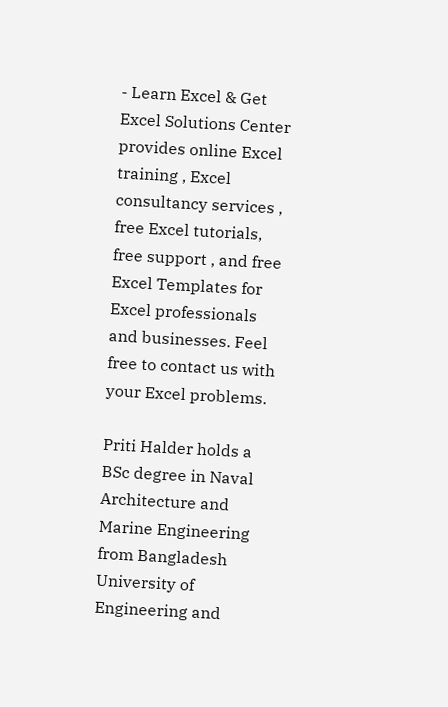- Learn Excel & Get Excel Solutions Center provides online Excel training , Excel consultancy services , free Excel tutorials, free support , and free Excel Templates for Excel professionals and businesses. Feel free to contact us with your Excel problems.

Priti Halder holds a BSc degree in Naval Architecture and Marine Engineering from Bangladesh University of Engineering and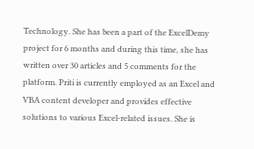Technology. She has been a part of the ExcelDemy project for 6 months and during this time, she has written over 30 articles and 5 comments for the platform. Priti is currently employed as an Excel and VBA content developer and provides effective solutions to various Excel-related issues. She is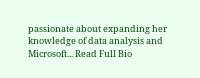passionate about expanding her knowledge of data analysis and Microsoft... Read Full Bio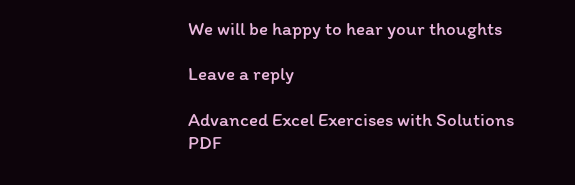We will be happy to hear your thoughts

Leave a reply

Advanced Excel Exercises with Solutions PDF